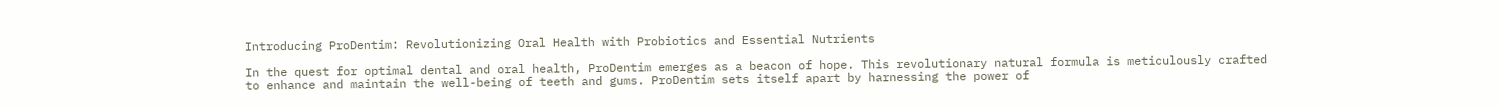Introducing ProDentim: Revolutionizing Oral Health with Probiotics and Essential Nutrients

In the quest for optimal dental and oral health, ProDentim emerges as a beacon of hope. This revolutionary natural formula is meticulously crafted to enhance and maintain the well-being of teeth and gums. ProDentim sets itself apart by harnessing the power of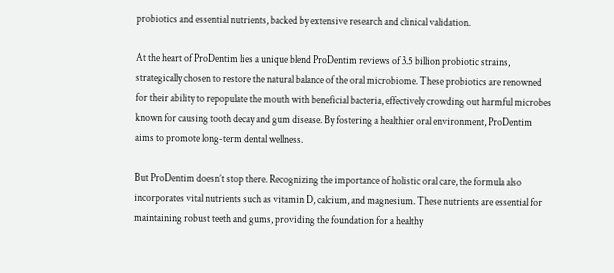probiotics and essential nutrients, backed by extensive research and clinical validation.

At the heart of ProDentim lies a unique blend ProDentim reviews of 3.5 billion probiotic strains, strategically chosen to restore the natural balance of the oral microbiome. These probiotics are renowned for their ability to repopulate the mouth with beneficial bacteria, effectively crowding out harmful microbes known for causing tooth decay and gum disease. By fostering a healthier oral environment, ProDentim aims to promote long-term dental wellness.

But ProDentim doesn’t stop there. Recognizing the importance of holistic oral care, the formula also incorporates vital nutrients such as vitamin D, calcium, and magnesium. These nutrients are essential for maintaining robust teeth and gums, providing the foundation for a healthy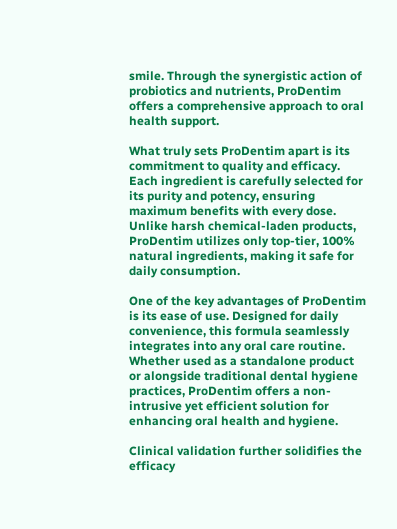smile. Through the synergistic action of probiotics and nutrients, ProDentim offers a comprehensive approach to oral health support.

What truly sets ProDentim apart is its commitment to quality and efficacy. Each ingredient is carefully selected for its purity and potency, ensuring maximum benefits with every dose. Unlike harsh chemical-laden products, ProDentim utilizes only top-tier, 100% natural ingredients, making it safe for daily consumption.

One of the key advantages of ProDentim is its ease of use. Designed for daily convenience, this formula seamlessly integrates into any oral care routine. Whether used as a standalone product or alongside traditional dental hygiene practices, ProDentim offers a non-intrusive yet efficient solution for enhancing oral health and hygiene.

Clinical validation further solidifies the efficacy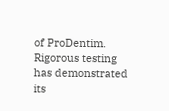of ProDentim. Rigorous testing has demonstrated its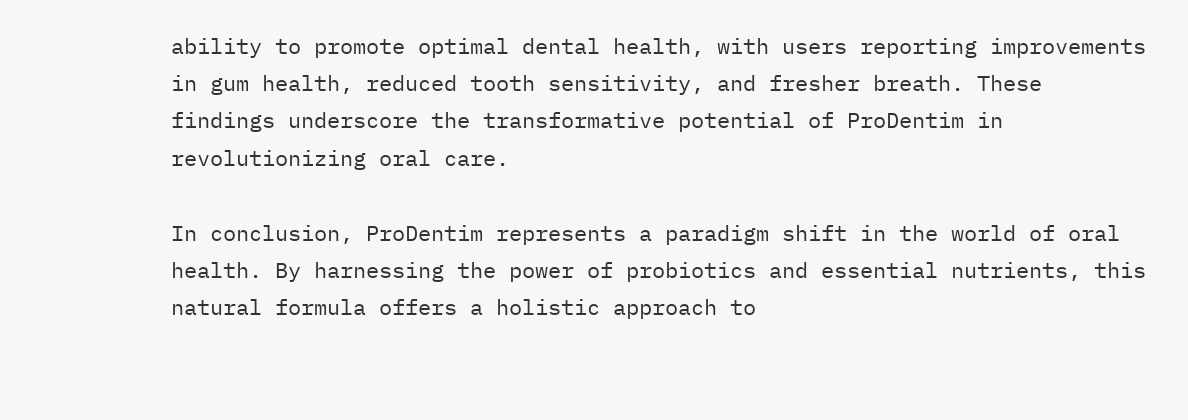ability to promote optimal dental health, with users reporting improvements in gum health, reduced tooth sensitivity, and fresher breath. These findings underscore the transformative potential of ProDentim in revolutionizing oral care.

In conclusion, ProDentim represents a paradigm shift in the world of oral health. By harnessing the power of probiotics and essential nutrients, this natural formula offers a holistic approach to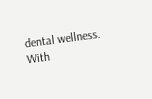dental wellness. With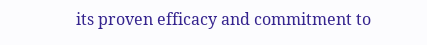its proven efficacy and commitment to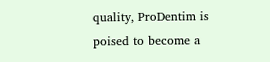quality, ProDentim is poised to become a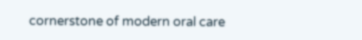cornerstone of modern oral care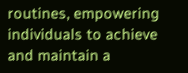routines, empowering individuals to achieve and maintain a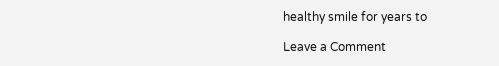healthy smile for years to

Leave a Comment